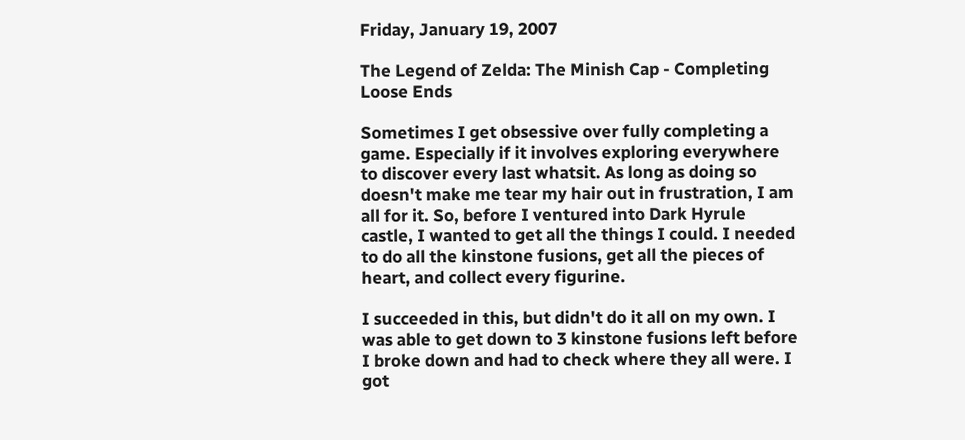Friday, January 19, 2007

The Legend of Zelda: The Minish Cap - Completing Loose Ends

Sometimes I get obsessive over fully completing a game. Especially if it involves exploring everywhere to discover every last whatsit. As long as doing so doesn't make me tear my hair out in frustration, I am all for it. So, before I ventured into Dark Hyrule castle, I wanted to get all the things I could. I needed to do all the kinstone fusions, get all the pieces of heart, and collect every figurine.

I succeeded in this, but didn't do it all on my own. I was able to get down to 3 kinstone fusions left before I broke down and had to check where they all were. I got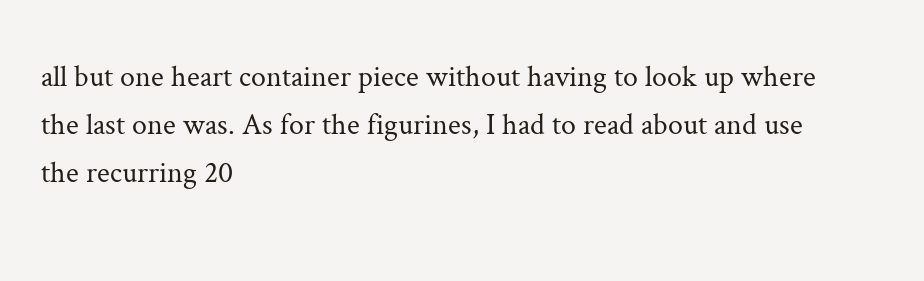all but one heart container piece without having to look up where the last one was. As for the figurines, I had to read about and use the recurring 20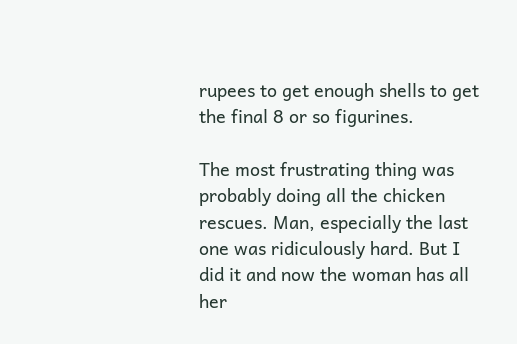rupees to get enough shells to get the final 8 or so figurines.

The most frustrating thing was probably doing all the chicken rescues. Man, especially the last one was ridiculously hard. But I did it and now the woman has all her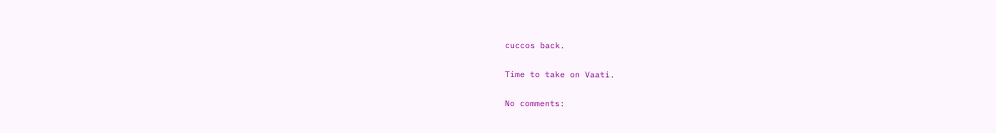cuccos back.

Time to take on Vaati.

No comments: